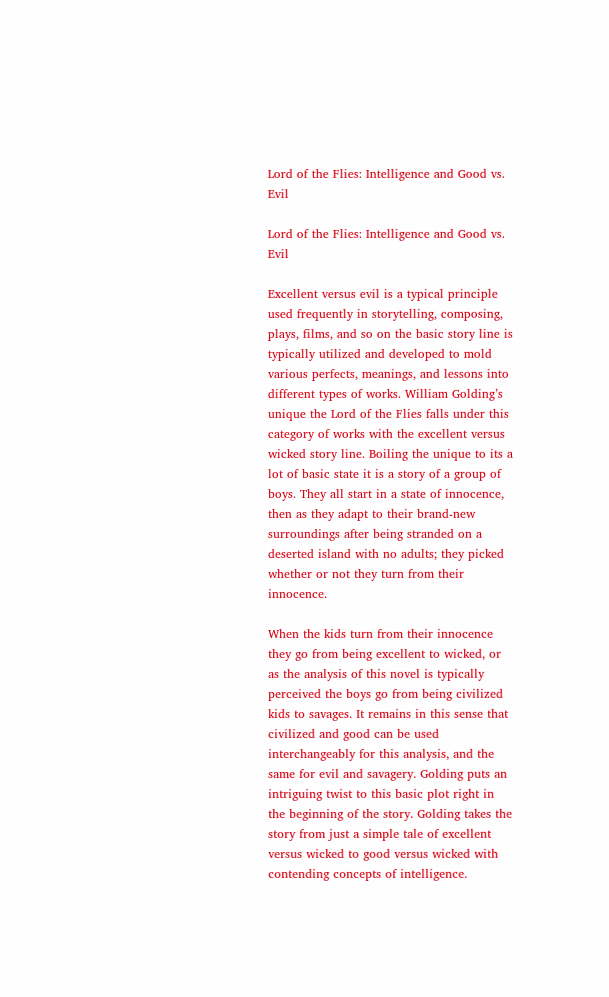Lord of the Flies: Intelligence and Good vs. Evil

Lord of the Flies: Intelligence and Good vs. Evil

Excellent versus evil is a typical principle used frequently in storytelling, composing, plays, films, and so on the basic story line is typically utilized and developed to mold various perfects, meanings, and lessons into different types of works. William Golding’s unique the Lord of the Flies falls under this category of works with the excellent versus wicked story line. Boiling the unique to its a lot of basic state it is a story of a group of boys. They all start in a state of innocence, then as they adapt to their brand-new surroundings after being stranded on a deserted island with no adults; they picked whether or not they turn from their innocence.

When the kids turn from their innocence they go from being excellent to wicked, or as the analysis of this novel is typically perceived the boys go from being civilized kids to savages. It remains in this sense that civilized and good can be used interchangeably for this analysis, and the same for evil and savagery. Golding puts an intriguing twist to this basic plot right in the beginning of the story. Golding takes the story from just a simple tale of excellent versus wicked to good versus wicked with contending concepts of intelligence.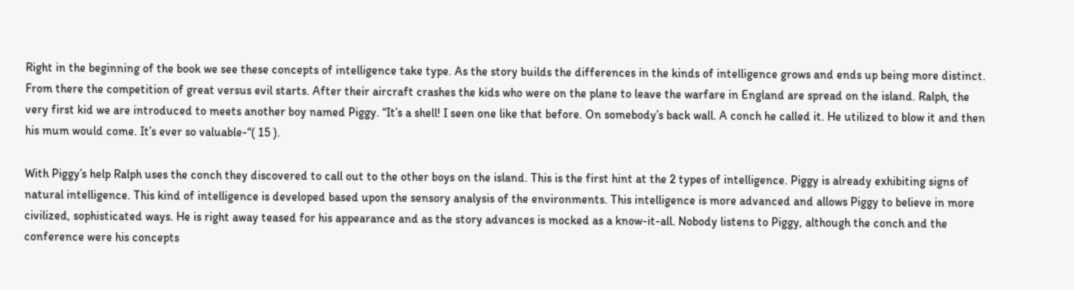Right in the beginning of the book we see these concepts of intelligence take type. As the story builds the differences in the kinds of intelligence grows and ends up being more distinct. From there the competition of great versus evil starts. After their aircraft crashes the kids who were on the plane to leave the warfare in England are spread on the island. Ralph, the very first kid we are introduced to meets another boy named Piggy. “It’s a shell! I seen one like that before. On somebody’s back wall. A conch he called it. He utilized to blow it and then his mum would come. It’s ever so valuable-“( 15 ).

With Piggy’s help Ralph uses the conch they discovered to call out to the other boys on the island. This is the first hint at the 2 types of intelligence. Piggy is already exhibiting signs of natural intelligence. This kind of intelligence is developed based upon the sensory analysis of the environments. This intelligence is more advanced and allows Piggy to believe in more civilized, sophisticated ways. He is right away teased for his appearance and as the story advances is mocked as a know-it-all. Nobody listens to Piggy, although the conch and the conference were his concepts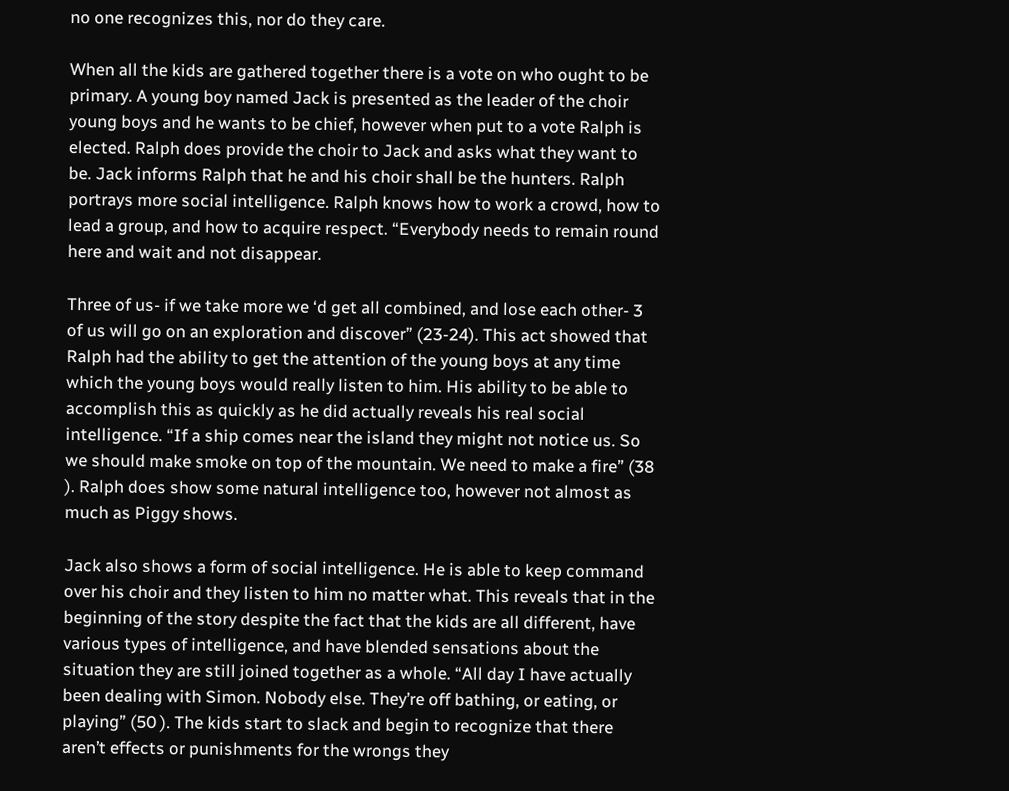no one recognizes this, nor do they care.

When all the kids are gathered together there is a vote on who ought to be primary. A young boy named Jack is presented as the leader of the choir young boys and he wants to be chief, however when put to a vote Ralph is elected. Ralph does provide the choir to Jack and asks what they want to be. Jack informs Ralph that he and his choir shall be the hunters. Ralph portrays more social intelligence. Ralph knows how to work a crowd, how to lead a group, and how to acquire respect. “Everybody needs to remain round here and wait and not disappear.

Three of us- if we take more we ‘d get all combined, and lose each other- 3 of us will go on an exploration and discover” (23-24). This act showed that Ralph had the ability to get the attention of the young boys at any time which the young boys would really listen to him. His ability to be able to accomplish this as quickly as he did actually reveals his real social intelligence. “If a ship comes near the island they might not notice us. So we should make smoke on top of the mountain. We need to make a fire” (38 ). Ralph does show some natural intelligence too, however not almost as much as Piggy shows.

Jack also shows a form of social intelligence. He is able to keep command over his choir and they listen to him no matter what. This reveals that in the beginning of the story despite the fact that the kids are all different, have various types of intelligence, and have blended sensations about the situation they are still joined together as a whole. “All day I have actually been dealing with Simon. Nobody else. They’re off bathing, or eating, or playing” (50 ). The kids start to slack and begin to recognize that there aren’t effects or punishments for the wrongs they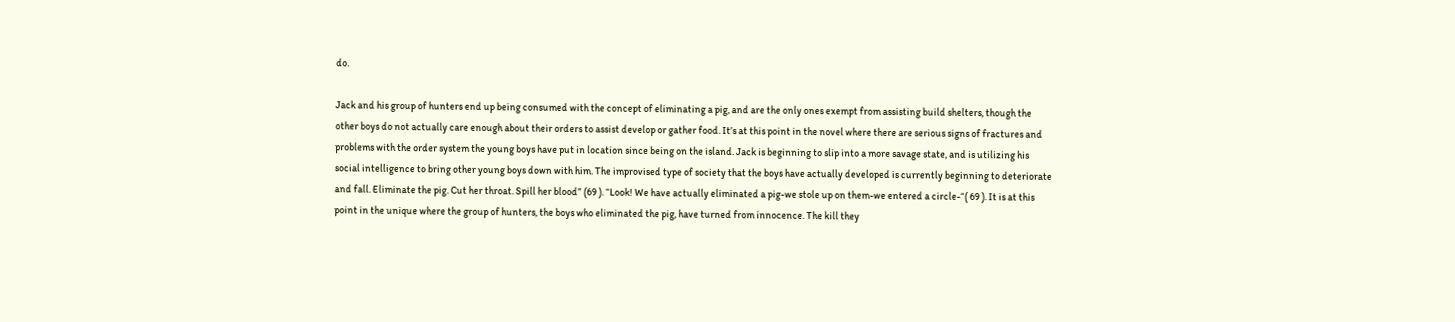do.

Jack and his group of hunters end up being consumed with the concept of eliminating a pig, and are the only ones exempt from assisting build shelters, though the other boys do not actually care enough about their orders to assist develop or gather food. It’s at this point in the novel where there are serious signs of fractures and problems with the order system the young boys have put in location since being on the island. Jack is beginning to slip into a more savage state, and is utilizing his social intelligence to bring other young boys down with him. The improvised type of society that the boys have actually developed is currently beginning to deteriorate and fall. Eliminate the pig. Cut her throat. Spill her blood” (69 ). “Look! We have actually eliminated a pig-we stole up on them-we entered a circle-“( 69 ). It is at this point in the unique where the group of hunters, the boys who eliminated the pig, have turned from innocence. The kill they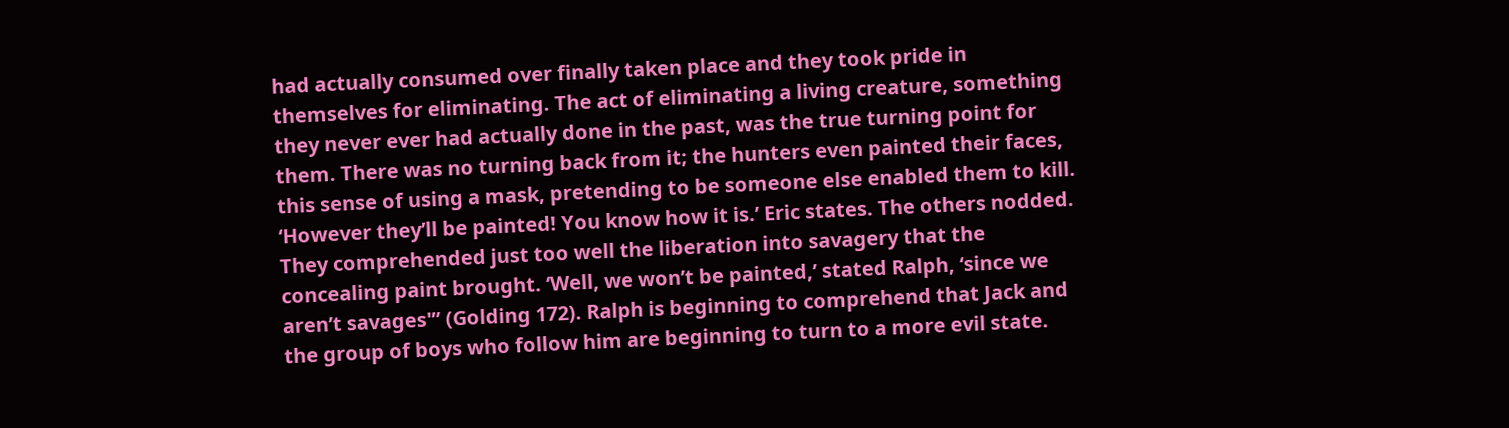had actually consumed over finally taken place and they took pride in themselves for eliminating. The act of eliminating a living creature, something they never ever had actually done in the past, was the true turning point for them. There was no turning back from it; the hunters even painted their faces, this sense of using a mask, pretending to be someone else enabled them to kill. ‘However they’ll be painted! You know how it is.’ Eric states. The others nodded. They comprehended just too well the liberation into savagery that the concealing paint brought. ‘Well, we won’t be painted,’ stated Ralph, ‘since we aren’t savages'” (Golding 172). Ralph is beginning to comprehend that Jack and the group of boys who follow him are beginning to turn to a more evil state.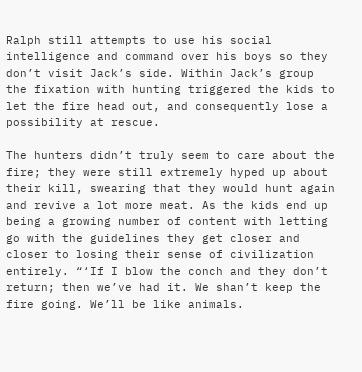Ralph still attempts to use his social intelligence and command over his boys so they don’t visit Jack’s side. Within Jack’s group the fixation with hunting triggered the kids to let the fire head out, and consequently lose a possibility at rescue.

The hunters didn’t truly seem to care about the fire; they were still extremely hyped up about their kill, swearing that they would hunt again and revive a lot more meat. As the kids end up being a growing number of content with letting go with the guidelines they get closer and closer to losing their sense of civilization entirely. “‘If I blow the conch and they don’t return; then we’ve had it. We shan’t keep the fire going. We’ll be like animals.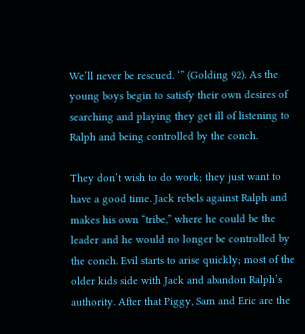We’ll never be rescued. ‘” (Golding 92). As the young boys begin to satisfy their own desires of searching and playing they get ill of listening to Ralph and being controlled by the conch.

They don’t wish to do work; they just want to have a good time. Jack rebels against Ralph and makes his own “tribe,” where he could be the leader and he would no longer be controlled by the conch. Evil starts to arise quickly; most of the older kids side with Jack and abandon Ralph’s authority. After that Piggy, Sam and Eric are the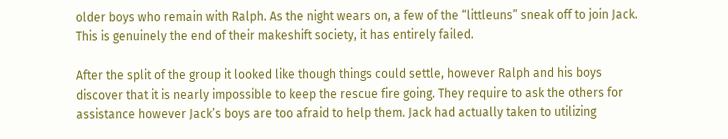older boys who remain with Ralph. As the night wears on, a few of the “littleuns” sneak off to join Jack. This is genuinely the end of their makeshift society, it has entirely failed.

After the split of the group it looked like though things could settle, however Ralph and his boys discover that it is nearly impossible to keep the rescue fire going. They require to ask the others for assistance however Jack’s boys are too afraid to help them. Jack had actually taken to utilizing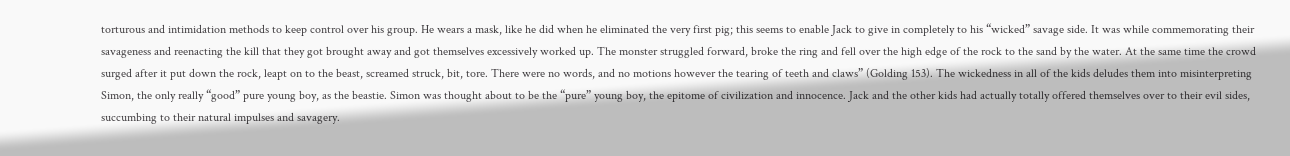torturous and intimidation methods to keep control over his group. He wears a mask, like he did when he eliminated the very first pig; this seems to enable Jack to give in completely to his “wicked” savage side. It was while commemorating their savageness and reenacting the kill that they got brought away and got themselves excessively worked up. The monster struggled forward, broke the ring and fell over the high edge of the rock to the sand by the water. At the same time the crowd surged after it put down the rock, leapt on to the beast, screamed struck, bit, tore. There were no words, and no motions however the tearing of teeth and claws” (Golding 153). The wickedness in all of the kids deludes them into misinterpreting Simon, the only really “good” pure young boy, as the beastie. Simon was thought about to be the “pure” young boy, the epitome of civilization and innocence. Jack and the other kids had actually totally offered themselves over to their evil sides, succumbing to their natural impulses and savagery.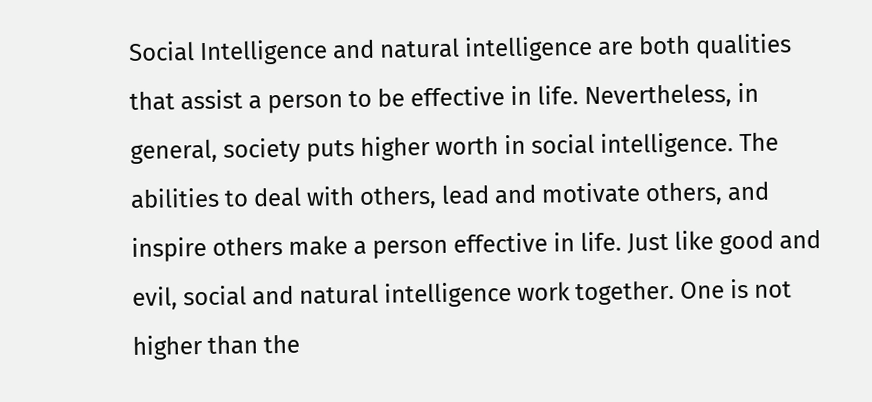Social Intelligence and natural intelligence are both qualities that assist a person to be effective in life. Nevertheless, in general, society puts higher worth in social intelligence. The abilities to deal with others, lead and motivate others, and inspire others make a person effective in life. Just like good and evil, social and natural intelligence work together. One is not higher than the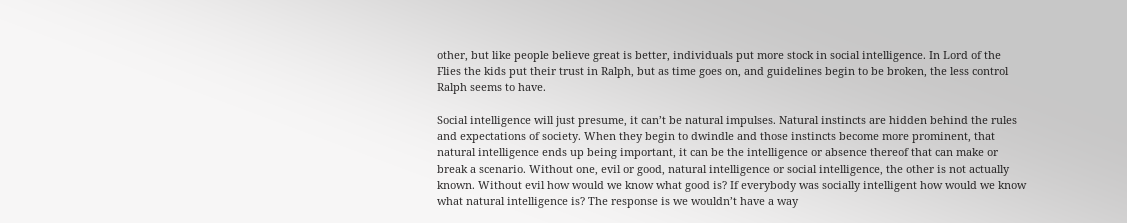other, but like people believe great is better, individuals put more stock in social intelligence. In Lord of the Flies the kids put their trust in Ralph, but as time goes on, and guidelines begin to be broken, the less control Ralph seems to have.

Social intelligence will just presume, it can’t be natural impulses. Natural instincts are hidden behind the rules and expectations of society. When they begin to dwindle and those instincts become more prominent, that natural intelligence ends up being important, it can be the intelligence or absence thereof that can make or break a scenario. Without one, evil or good, natural intelligence or social intelligence, the other is not actually known. Without evil how would we know what good is? If everybody was socially intelligent how would we know what natural intelligence is? The response is we wouldn’t have a way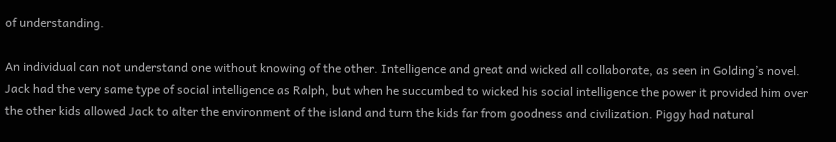of understanding.

An individual can not understand one without knowing of the other. Intelligence and great and wicked all collaborate, as seen in Golding’s novel. Jack had the very same type of social intelligence as Ralph, but when he succumbed to wicked his social intelligence the power it provided him over the other kids allowed Jack to alter the environment of the island and turn the kids far from goodness and civilization. Piggy had natural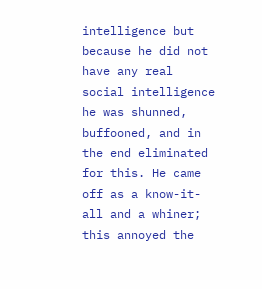intelligence but because he did not have any real social intelligence he was shunned, buffooned, and in the end eliminated for this. He came off as a know-it-all and a whiner; this annoyed the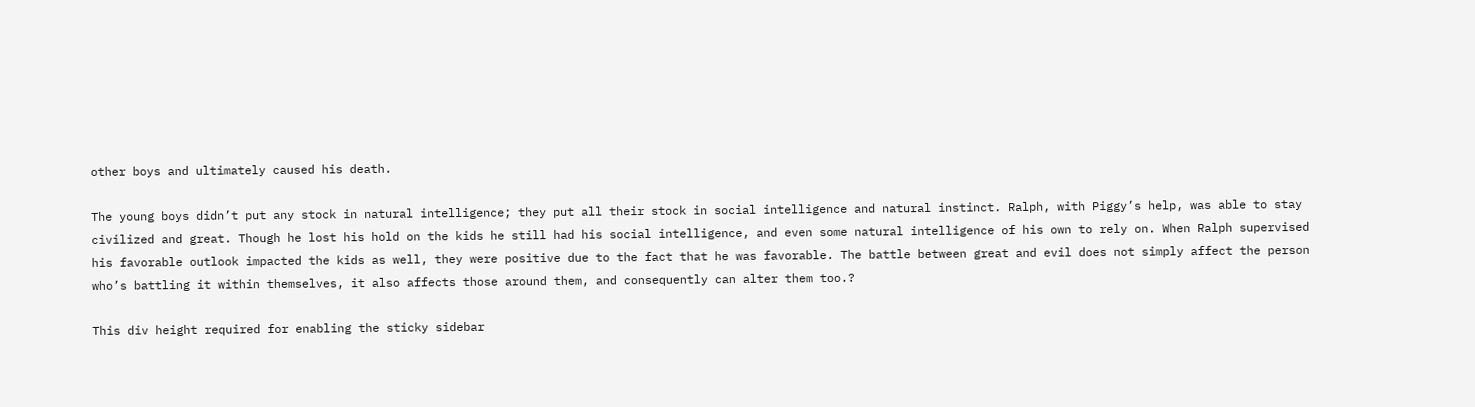other boys and ultimately caused his death.

The young boys didn’t put any stock in natural intelligence; they put all their stock in social intelligence and natural instinct. Ralph, with Piggy’s help, was able to stay civilized and great. Though he lost his hold on the kids he still had his social intelligence, and even some natural intelligence of his own to rely on. When Ralph supervised his favorable outlook impacted the kids as well, they were positive due to the fact that he was favorable. The battle between great and evil does not simply affect the person who’s battling it within themselves, it also affects those around them, and consequently can alter them too.?

This div height required for enabling the sticky sidebar